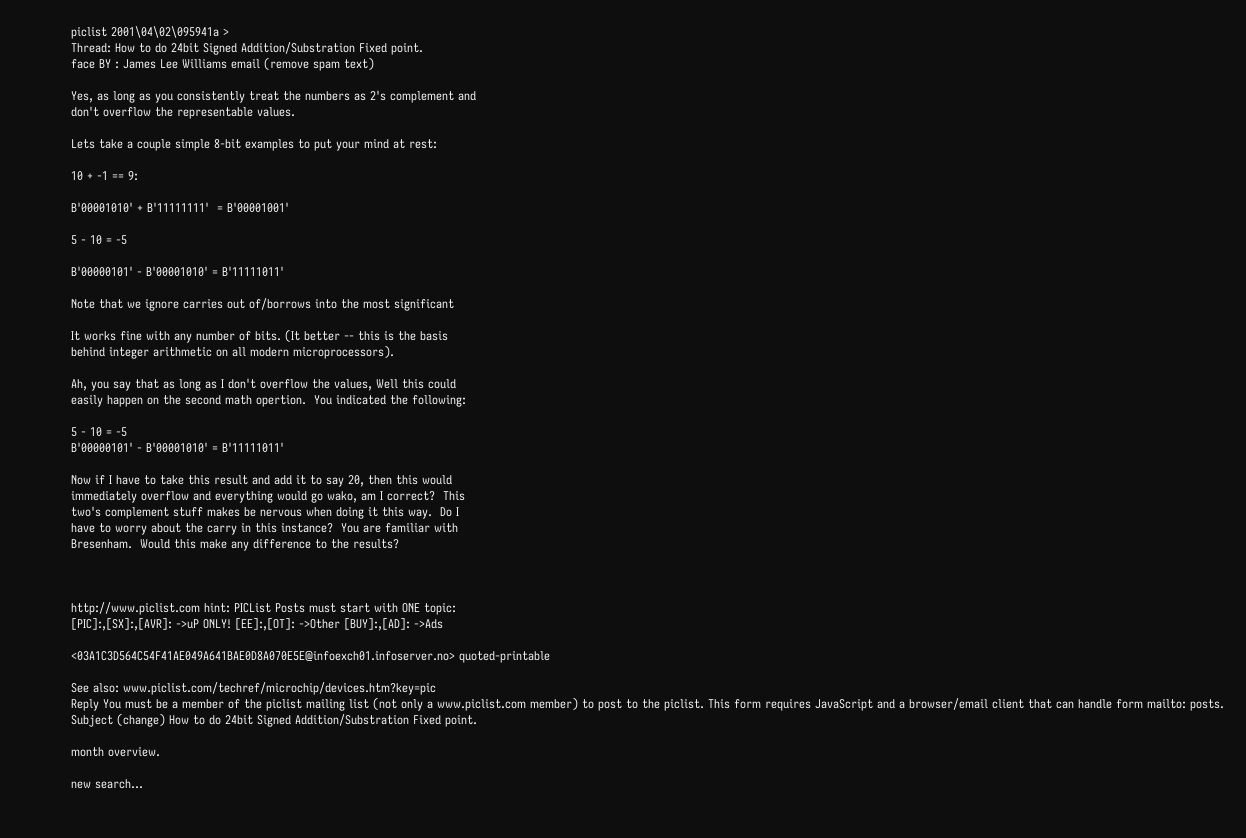piclist 2001\04\02\095941a >
Thread: How to do 24bit Signed Addition/Substration Fixed point.
face BY : James Lee Williams email (remove spam text)

Yes, as long as you consistently treat the numbers as 2's complement and
don't overflow the representable values.

Lets take a couple simple 8-bit examples to put your mind at rest:

10 + -1 == 9:

B'00001010' + B'11111111'  = B'00001001'

5 - 10 = -5

B'00000101' - B'00001010' = B'11111011'

Note that we ignore carries out of/borrows into the most significant

It works fine with any number of bits. (It better -- this is the basis
behind integer arithmetic on all modern microprocessors).

Ah, you say that as long as I don't overflow the values, Well this could
easily happen on the second math opertion.  You indicated the following:

5 - 10 = -5
B'00000101' - B'00001010' = B'11111011'

Now if I have to take this result and add it to say 20, then this would
immediately overflow and everything would go wako, am I correct?  This
two's complement stuff makes be nervous when doing it this way.  Do I
have to worry about the carry in this instance?  You are familiar with
Bresenham.  Would this make any difference to the results?



http://www.piclist.com hint: PICList Posts must start with ONE topic:
[PIC]:,[SX]:,[AVR]: ->uP ONLY! [EE]:,[OT]: ->Other [BUY]:,[AD]: ->Ads

<03A1C3D564C54F41AE049A641BAE0D8A070E5E@infoexch01.infoserver.no> quoted-printable

See also: www.piclist.com/techref/microchip/devices.htm?key=pic
Reply You must be a member of the piclist mailing list (not only a www.piclist.com member) to post to the piclist. This form requires JavaScript and a browser/email client that can handle form mailto: posts.
Subject (change) How to do 24bit Signed Addition/Substration Fixed point.

month overview.

new search...